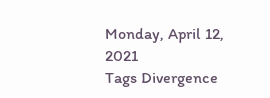Monday, April 12, 2021
Tags Divergence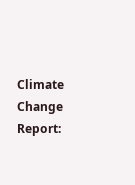Climate Change Report: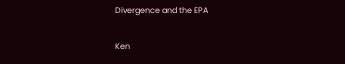Divergence and the EPA

Ken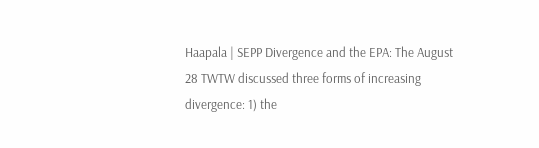Haapala | SEPP Divergence and the EPA: The August 28 TWTW discussed three forms of increasing divergence: 1) the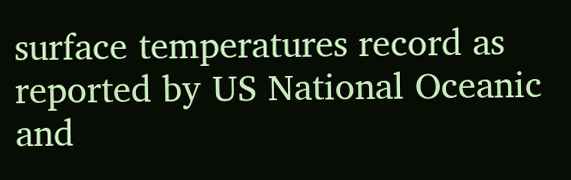surface temperatures record as reported by US National Oceanic and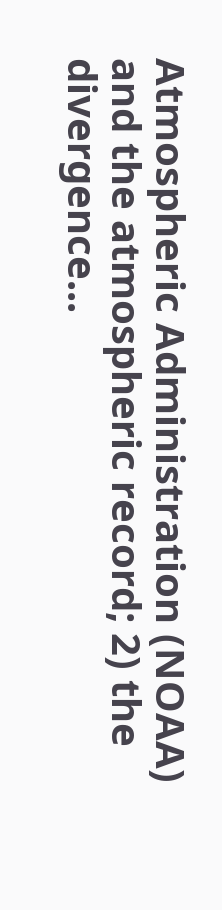Atmospheric Administration (NOAA) and the atmospheric record; 2) the divergence...